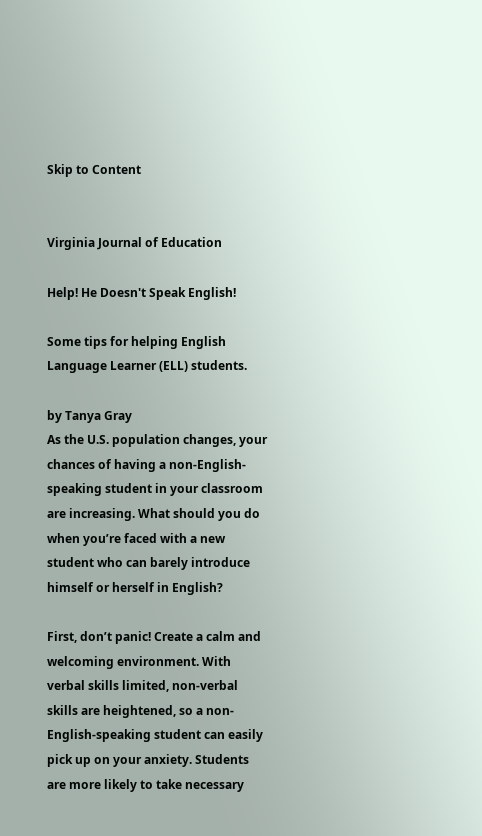Skip to Content


Virginia Journal of Education

Help! He Doesn't Speak English!

Some tips for helping English Language Learner (ELL) students.

by Tanya Gray
As the U.S. population changes, your chances of having a non-English-speaking student in your classroom are increasing. What should you do when you’re faced with a new student who can barely introduce himself or herself in English?

First, don’t panic! Create a calm and welcoming environment. With verbal skills limited, non-verbal skills are heightened, so a non-English-speaking student can easily pick up on your anxiety. Students are more likely to take necessary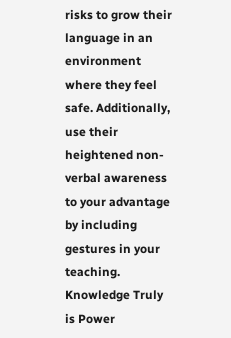risks to grow their language in an environment where they feel safe. Additionally, use their heightened non-verbal awareness to your advantage by including gestures in your teaching.
Knowledge Truly is Power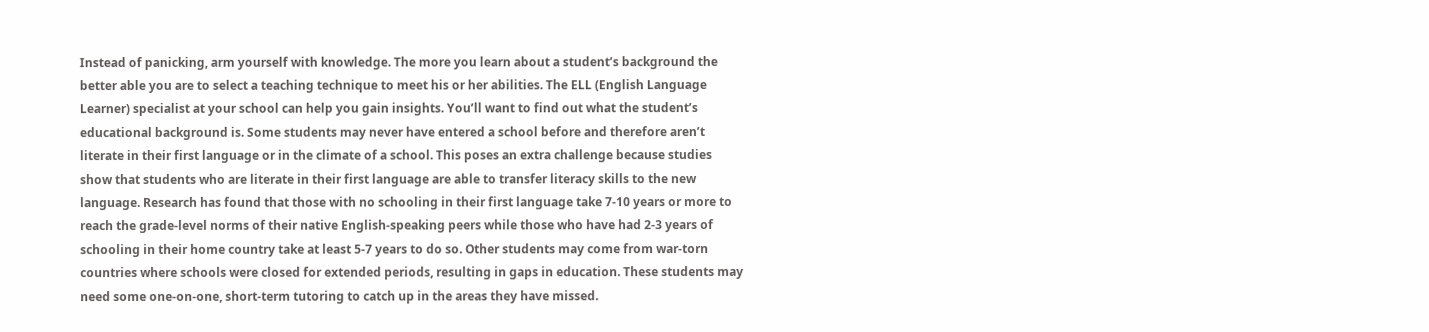Instead of panicking, arm yourself with knowledge. The more you learn about a student’s background the better able you are to select a teaching technique to meet his or her abilities. The ELL (English Language Learner) specialist at your school can help you gain insights. You’ll want to find out what the student’s educational background is. Some students may never have entered a school before and therefore aren’t literate in their first language or in the climate of a school. This poses an extra challenge because studies show that students who are literate in their first language are able to transfer literacy skills to the new language. Research has found that those with no schooling in their first language take 7-10 years or more to reach the grade-level norms of their native English-speaking peers while those who have had 2-3 years of schooling in their home country take at least 5-7 years to do so. Other students may come from war-torn countries where schools were closed for extended periods, resulting in gaps in education. These students may need some one-on-one, short-term tutoring to catch up in the areas they have missed.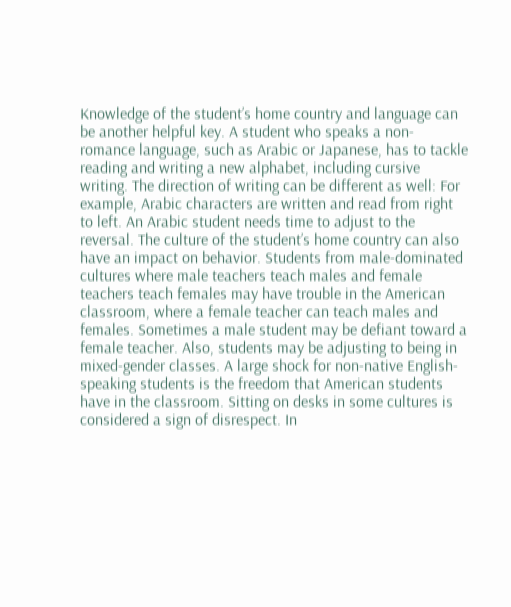Knowledge of the student’s home country and language can be another helpful key. A student who speaks a non-romance language, such as Arabic or Japanese, has to tackle reading and writing a new alphabet, including cursive writing. The direction of writing can be different as well: For example, Arabic characters are written and read from right to left. An Arabic student needs time to adjust to the reversal. The culture of the student’s home country can also have an impact on behavior. Students from male-dominated cultures where male teachers teach males and female teachers teach females may have trouble in the American classroom, where a female teacher can teach males and females. Sometimes a male student may be defiant toward a female teacher. Also, students may be adjusting to being in mixed-gender classes. A large shock for non-native English-speaking students is the freedom that American students have in the classroom. Sitting on desks in some cultures is considered a sign of disrespect. In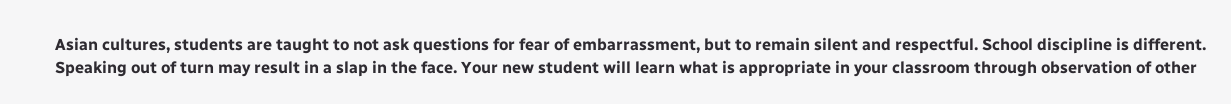Asian cultures, students are taught to not ask questions for fear of embarrassment, but to remain silent and respectful. School discipline is different. Speaking out of turn may result in a slap in the face. Your new student will learn what is appropriate in your classroom through observation of other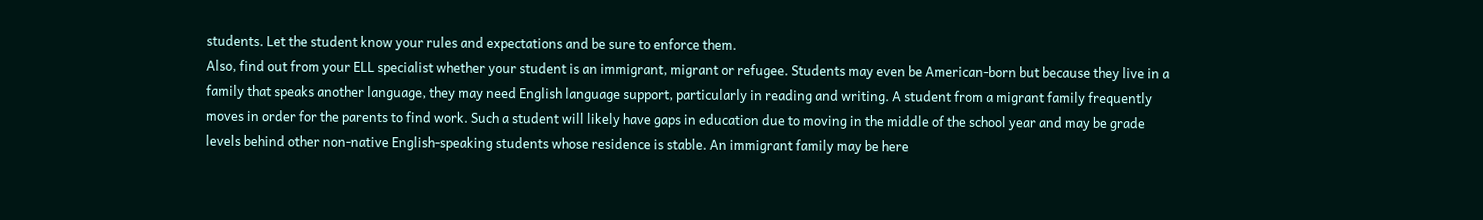students. Let the student know your rules and expectations and be sure to enforce them.
Also, find out from your ELL specialist whether your student is an immigrant, migrant or refugee. Students may even be American-born but because they live in a family that speaks another language, they may need English language support, particularly in reading and writing. A student from a migrant family frequently moves in order for the parents to find work. Such a student will likely have gaps in education due to moving in the middle of the school year and may be grade levels behind other non-native English-speaking students whose residence is stable. An immigrant family may be here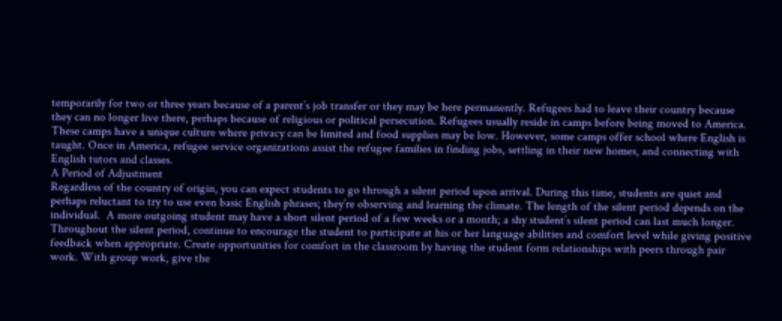temporarily for two or three years because of a parent’s job transfer or they may be here permanently. Refugees had to leave their country because they can no longer live there, perhaps because of religious or political persecution. Refugees usually reside in camps before being moved to America. These camps have a unique culture where privacy can be limited and food supplies may be low. However, some camps offer school where English is taught. Once in America, refugee service organizations assist the refugee families in finding jobs, settling in their new homes, and connecting with English tutors and classes.
A Period of Adjustment
Regardless of the country of origin, you can expect students to go through a silent period upon arrival. During this time, students are quiet and perhaps reluctant to try to use even basic English phrases; they’re observing and learning the climate. The length of the silent period depends on the individual.  A more outgoing student may have a short silent period of a few weeks or a month; a shy student’s silent period can last much longer. Throughout the silent period, continue to encourage the student to participate at his or her language abilities and comfort level while giving positive feedback when appropriate. Create opportunities for comfort in the classroom by having the student form relationships with peers through pair work. With group work, give the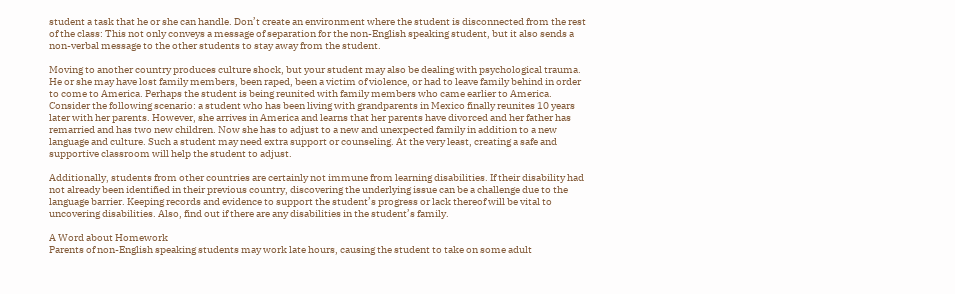student a task that he or she can handle. Don’t create an environment where the student is disconnected from the rest of the class: This not only conveys a message of separation for the non-English speaking student, but it also sends a non-verbal message to the other students to stay away from the student.

Moving to another country produces culture shock, but your student may also be dealing with psychological trauma. He or she may have lost family members, been raped, been a victim of violence, or had to leave family behind in order to come to America. Perhaps the student is being reunited with family members who came earlier to America. Consider the following scenario: a student who has been living with grandparents in Mexico finally reunites 10 years later with her parents. However, she arrives in America and learns that her parents have divorced and her father has remarried and has two new children. Now she has to adjust to a new and unexpected family in addition to a new language and culture. Such a student may need extra support or counseling. At the very least, creating a safe and supportive classroom will help the student to adjust.

Additionally, students from other countries are certainly not immune from learning disabilities. If their disability had not already been identified in their previous country, discovering the underlying issue can be a challenge due to the language barrier. Keeping records and evidence to support the student’s progress or lack thereof will be vital to uncovering disabilities. Also, find out if there are any disabilities in the student’s family.

A Word about Homework
Parents of non-English speaking students may work late hours, causing the student to take on some adult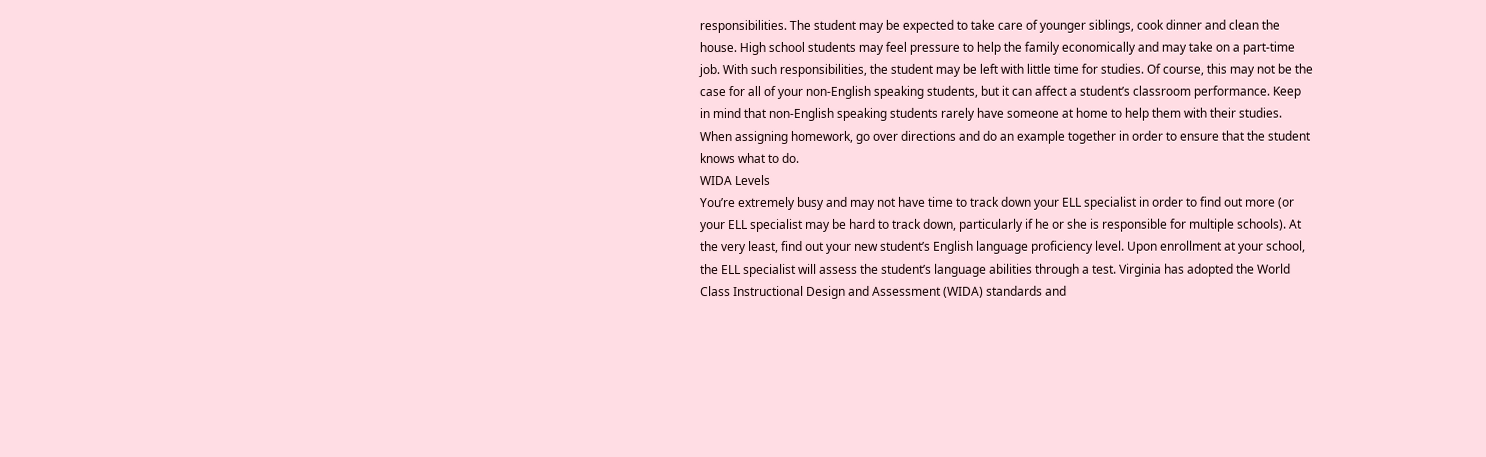responsibilities. The student may be expected to take care of younger siblings, cook dinner and clean the house. High school students may feel pressure to help the family economically and may take on a part-time job. With such responsibilities, the student may be left with little time for studies. Of course, this may not be the case for all of your non-English speaking students, but it can affect a student’s classroom performance. Keep in mind that non-English speaking students rarely have someone at home to help them with their studies. When assigning homework, go over directions and do an example together in order to ensure that the student knows what to do.
WIDA Levels
You’re extremely busy and may not have time to track down your ELL specialist in order to find out more (or your ELL specialist may be hard to track down, particularly if he or she is responsible for multiple schools). At the very least, find out your new student’s English language proficiency level. Upon enrollment at your school, the ELL specialist will assess the student’s language abilities through a test. Virginia has adopted the World Class Instructional Design and Assessment (WIDA) standards and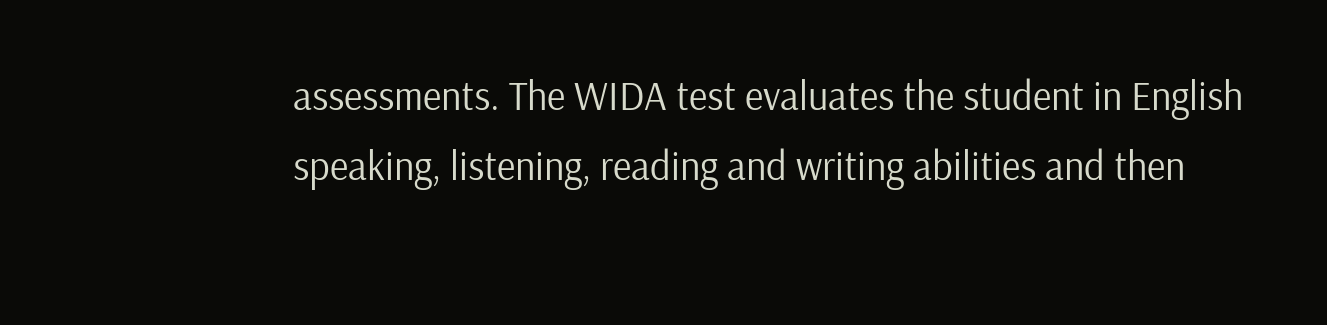assessments. The WIDA test evaluates the student in English speaking, listening, reading and writing abilities and then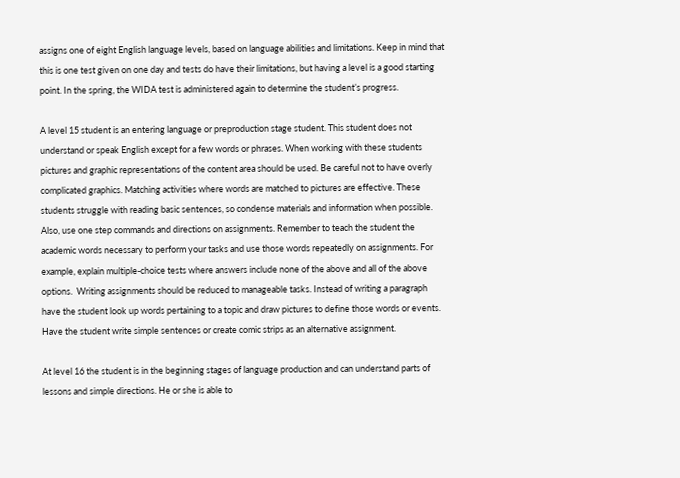assigns one of eight English language levels, based on language abilities and limitations. Keep in mind that this is one test given on one day and tests do have their limitations, but having a level is a good starting point. In the spring, the WIDA test is administered again to determine the student’s progress.

A level 15 student is an entering language or preproduction stage student. This student does not understand or speak English except for a few words or phrases. When working with these students pictures and graphic representations of the content area should be used. Be careful not to have overly complicated graphics. Matching activities where words are matched to pictures are effective. These students struggle with reading basic sentences, so condense materials and information when possible. Also, use one step commands and directions on assignments. Remember to teach the student the academic words necessary to perform your tasks and use those words repeatedly on assignments. For example, explain multiple-choice tests where answers include none of the above and all of the above options.  Writing assignments should be reduced to manageable tasks. Instead of writing a paragraph have the student look up words pertaining to a topic and draw pictures to define those words or events. Have the student write simple sentences or create comic strips as an alternative assignment.

At level 16 the student is in the beginning stages of language production and can understand parts of lessons and simple directions. He or she is able to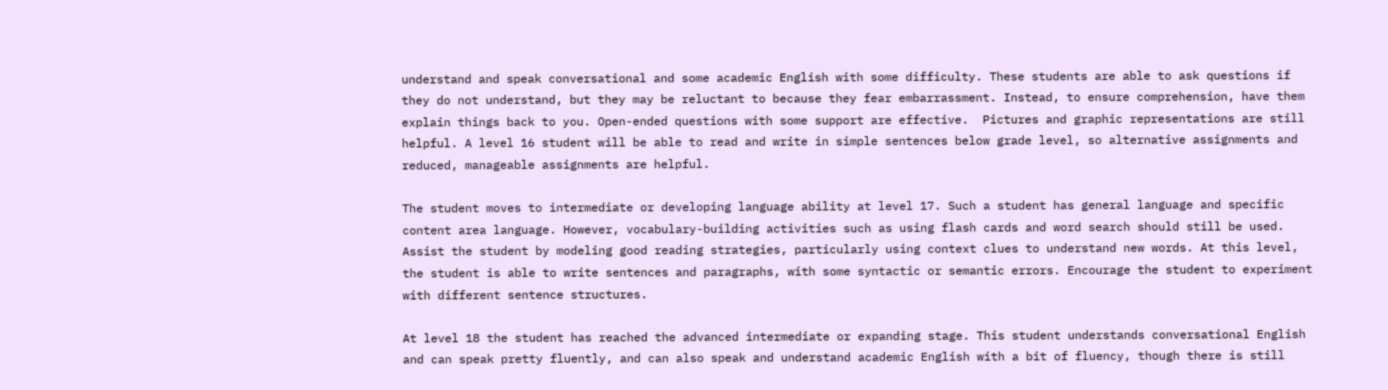understand and speak conversational and some academic English with some difficulty. These students are able to ask questions if they do not understand, but they may be reluctant to because they fear embarrassment. Instead, to ensure comprehension, have them explain things back to you. Open-ended questions with some support are effective.  Pictures and graphic representations are still helpful. A level 16 student will be able to read and write in simple sentences below grade level, so alternative assignments and reduced, manageable assignments are helpful.

The student moves to intermediate or developing language ability at level 17. Such a student has general language and specific content area language. However, vocabulary-building activities such as using flash cards and word search should still be used. Assist the student by modeling good reading strategies, particularly using context clues to understand new words. At this level, the student is able to write sentences and paragraphs, with some syntactic or semantic errors. Encourage the student to experiment with different sentence structures.

At level 18 the student has reached the advanced intermediate or expanding stage. This student understands conversational English and can speak pretty fluently, and can also speak and understand academic English with a bit of fluency, though there is still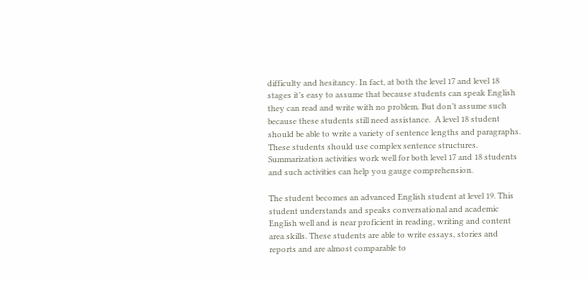difficulty and hesitancy. In fact, at both the level 17 and level 18 stages it’s easy to assume that because students can speak English they can read and write with no problem. But don’t assume such because these students still need assistance.  A level 18 student should be able to write a variety of sentence lengths and paragraphs. These students should use complex sentence structures.  Summarization activities work well for both level 17 and 18 students and such activities can help you gauge comprehension.

The student becomes an advanced English student at level 19. This student understands and speaks conversational and academic English well and is near proficient in reading, writing and content area skills. These students are able to write essays, stories and reports and are almost comparable to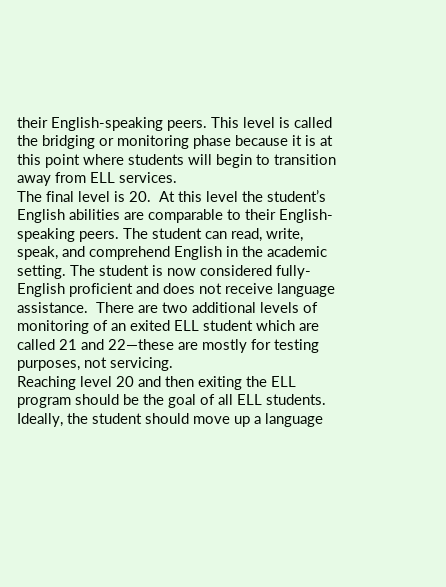their English-speaking peers. This level is called the bridging or monitoring phase because it is at this point where students will begin to transition away from ELL services.
The final level is 20.  At this level the student’s English abilities are comparable to their English-speaking peers. The student can read, write, speak, and comprehend English in the academic setting. The student is now considered fully-English proficient and does not receive language assistance.  There are two additional levels of monitoring of an exited ELL student which are called 21 and 22—these are mostly for testing purposes, not servicing.
Reaching level 20 and then exiting the ELL program should be the goal of all ELL students. Ideally, the student should move up a language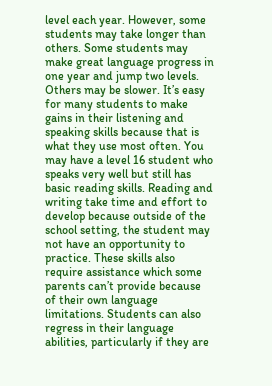level each year. However, some students may take longer than others. Some students may make great language progress in one year and jump two levels. Others may be slower. It’s easy for many students to make gains in their listening and speaking skills because that is what they use most often. You may have a level 16 student who speaks very well but still has  basic reading skills. Reading and writing take time and effort to develop because outside of the school setting, the student may not have an opportunity to practice. These skills also require assistance which some parents can’t provide because of their own language limitations. Students can also regress in their language abilities, particularly if they are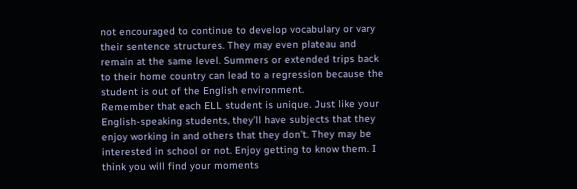not encouraged to continue to develop vocabulary or vary their sentence structures. They may even plateau and remain at the same level. Summers or extended trips back to their home country can lead to a regression because the student is out of the English environment.
Remember that each ELL student is unique. Just like your English-speaking students, they’ll have subjects that they enjoy working in and others that they don’t. They may be interested in school or not. Enjoy getting to know them. I think you will find your moments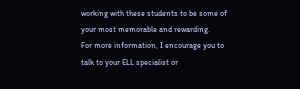working with these students to be some of your most memorable and rewarding.
For more information, I encourage you to talk to your ELL specialist or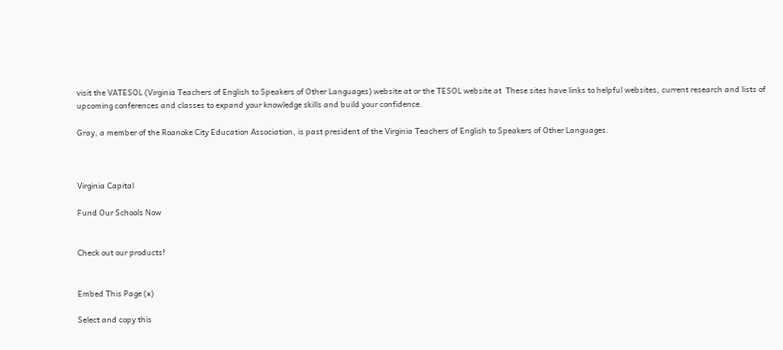visit the VATESOL (Virginia Teachers of English to Speakers of Other Languages) website at or the TESOL website at  These sites have links to helpful websites, current research and lists of upcoming conferences and classes to expand your knowledge skills and build your confidence.

Gray, a member of the Roanoke City Education Association, is past president of the Virginia Teachers of English to Speakers of Other Languages.



Virginia Capital

Fund Our Schools Now


Check out our products!


Embed This Page (x)

Select and copy this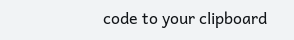code to your clipboard